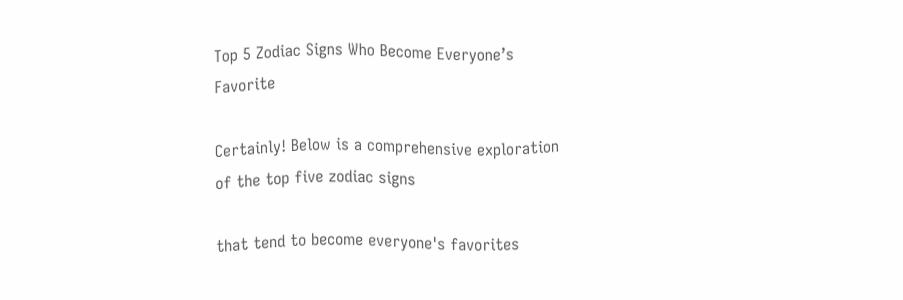Top 5 Zodiac Signs Who Become Everyone’s Favorite

Certainly! Below is a comprehensive exploration of the top five zodiac signs

that tend to become everyone's favorites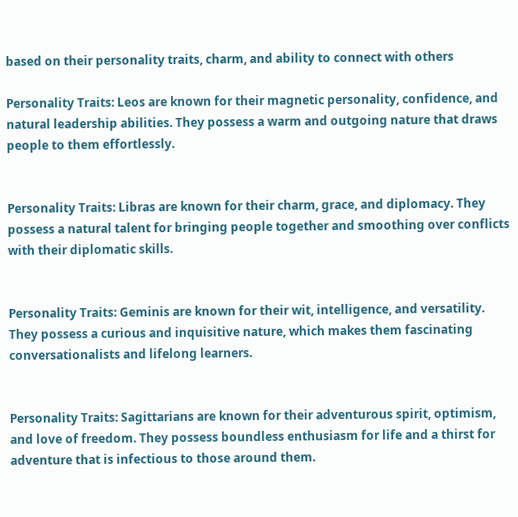based on their personality traits, charm, and ability to connect with others

Personality Traits: Leos are known for their magnetic personality, confidence, and natural leadership abilities. They possess a warm and outgoing nature that draws people to them effortlessly.


Personality Traits: Libras are known for their charm, grace, and diplomacy. They possess a natural talent for bringing people together and smoothing over conflicts with their diplomatic skills.


Personality Traits: Geminis are known for their wit, intelligence, and versatility. They possess a curious and inquisitive nature, which makes them fascinating conversationalists and lifelong learners.


Personality Traits: Sagittarians are known for their adventurous spirit, optimism, and love of freedom. They possess boundless enthusiasm for life and a thirst for adventure that is infectious to those around them.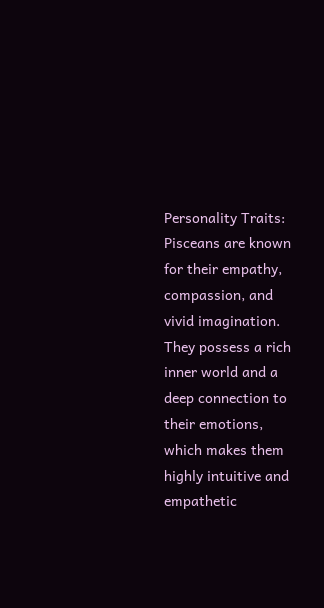Personality Traits: Pisceans are known for their empathy, compassion, and vivid imagination. They possess a rich inner world and a deep connection to their emotions, which makes them highly intuitive and empathetic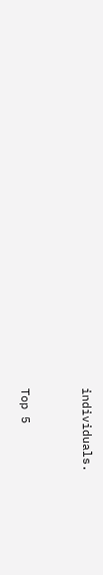individuals.


Top 5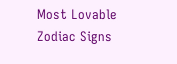Most Lovable Zodiac Signs